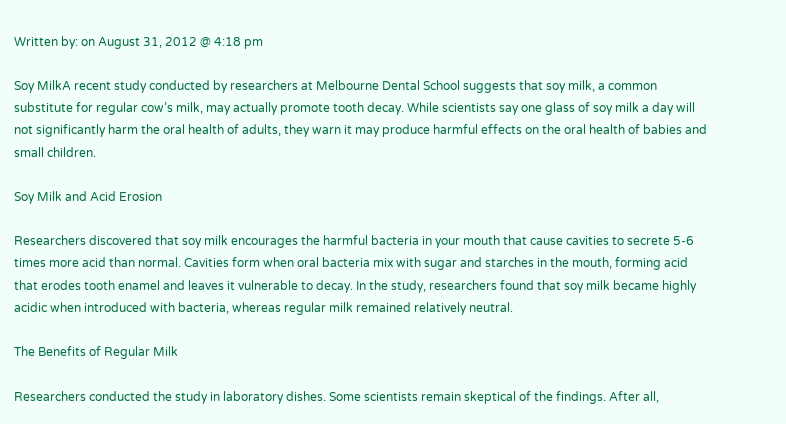Written by: on August 31, 2012 @ 4:18 pm

Soy MilkA recent study conducted by researchers at Melbourne Dental School suggests that soy milk, a common substitute for regular cow’s milk, may actually promote tooth decay. While scientists say one glass of soy milk a day will not significantly harm the oral health of adults, they warn it may produce harmful effects on the oral health of babies and small children.

Soy Milk and Acid Erosion

Researchers discovered that soy milk encourages the harmful bacteria in your mouth that cause cavities to secrete 5-6 times more acid than normal. Cavities form when oral bacteria mix with sugar and starches in the mouth, forming acid that erodes tooth enamel and leaves it vulnerable to decay. In the study, researchers found that soy milk became highly acidic when introduced with bacteria, whereas regular milk remained relatively neutral.

The Benefits of Regular Milk

Researchers conducted the study in laboratory dishes. Some scientists remain skeptical of the findings. After all,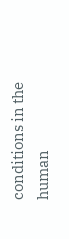conditions in the human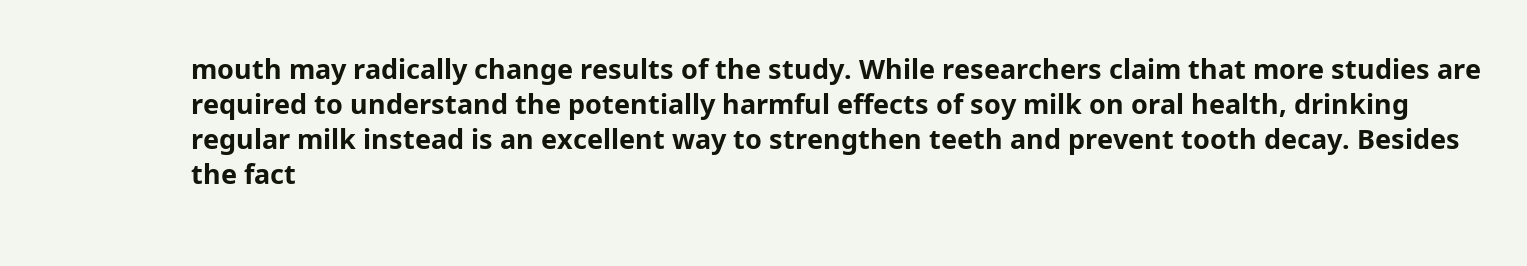mouth may radically change results of the study. While researchers claim that more studies are required to understand the potentially harmful effects of soy milk on oral health, drinking regular milk instead is an excellent way to strengthen teeth and prevent tooth decay. Besides the fact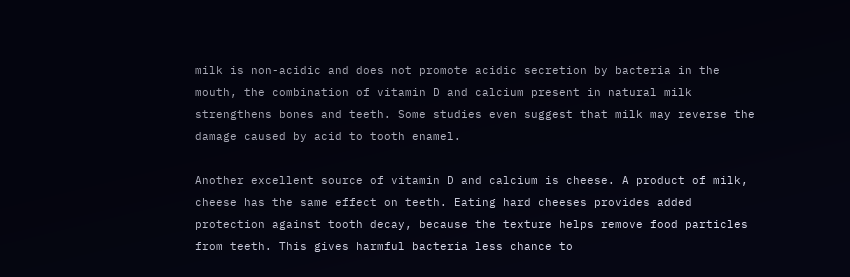milk is non-acidic and does not promote acidic secretion by bacteria in the mouth, the combination of vitamin D and calcium present in natural milk strengthens bones and teeth. Some studies even suggest that milk may reverse the damage caused by acid to tooth enamel.

Another excellent source of vitamin D and calcium is cheese. A product of milk, cheese has the same effect on teeth. Eating hard cheeses provides added protection against tooth decay, because the texture helps remove food particles from teeth. This gives harmful bacteria less chance to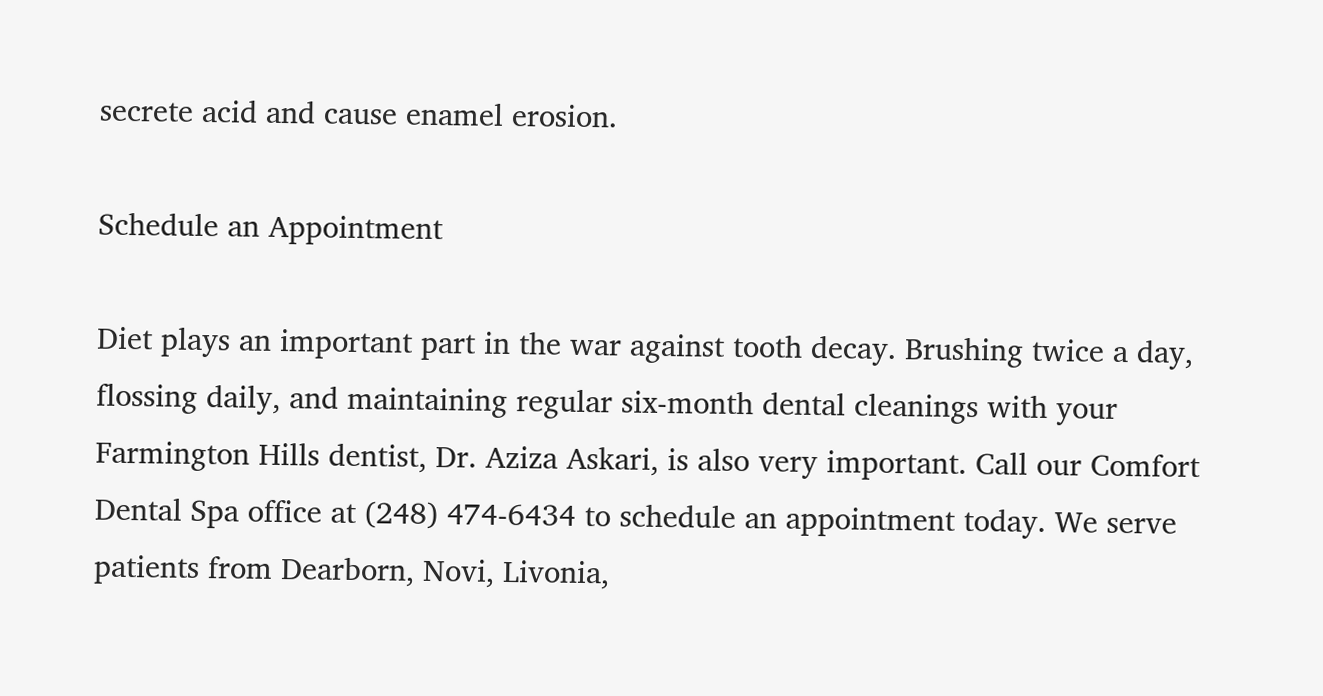secrete acid and cause enamel erosion.

Schedule an Appointment

Diet plays an important part in the war against tooth decay. Brushing twice a day, flossing daily, and maintaining regular six-month dental cleanings with your Farmington Hills dentist, Dr. Aziza Askari, is also very important. Call our Comfort Dental Spa office at (248) 474-6434 to schedule an appointment today. We serve patients from Dearborn, Novi, Livonia,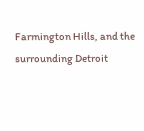Farmington Hills, and the surrounding Detroit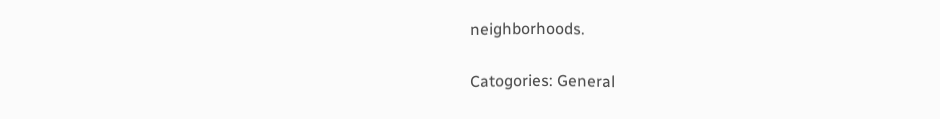neighborhoods.

Catogories: General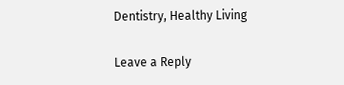Dentistry, Healthy Living

Leave a Reply